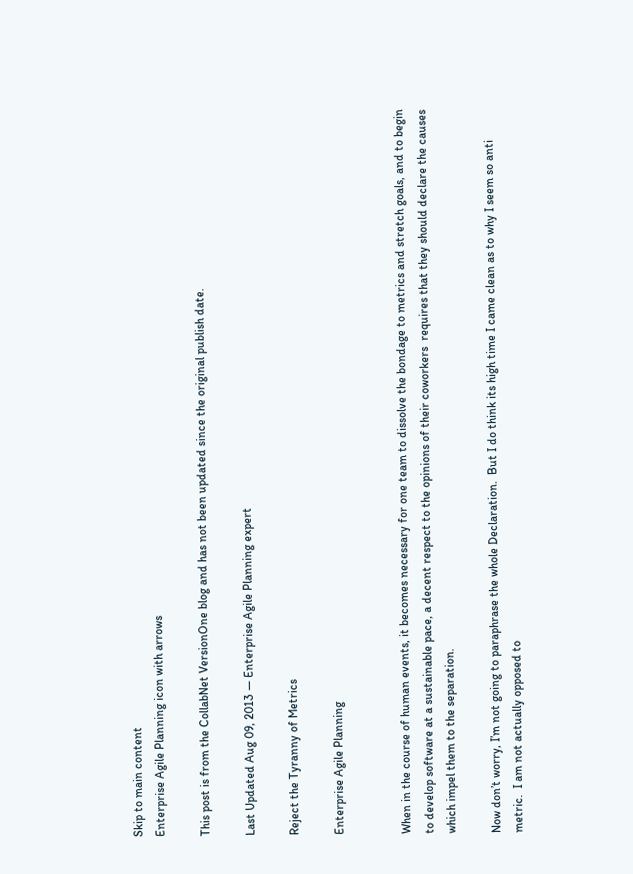Skip to main content
Enterprise Agile Planning icon with arrows

This post is from the CollabNet VersionOne blog and has not been updated since the original publish date.

Last Updated Aug 09, 2013 — Enterprise Agile Planning expert

Reject the Tyranny of Metrics

Enterprise Agile Planning


When in the course of human events, it becomes necessary for one team to dissolve the bondage to metrics and stretch goals, and to begin to develop software at a sustainable pace, a decent respect to the opinions of their coworkers  requires that they should declare the causes which impel them to the separation.

Now don’t worry, I’m not going to paraphrase the whole Declaration.  But I do think its high time I came clean as to why I seem so anti metric.  I am not actually opposed to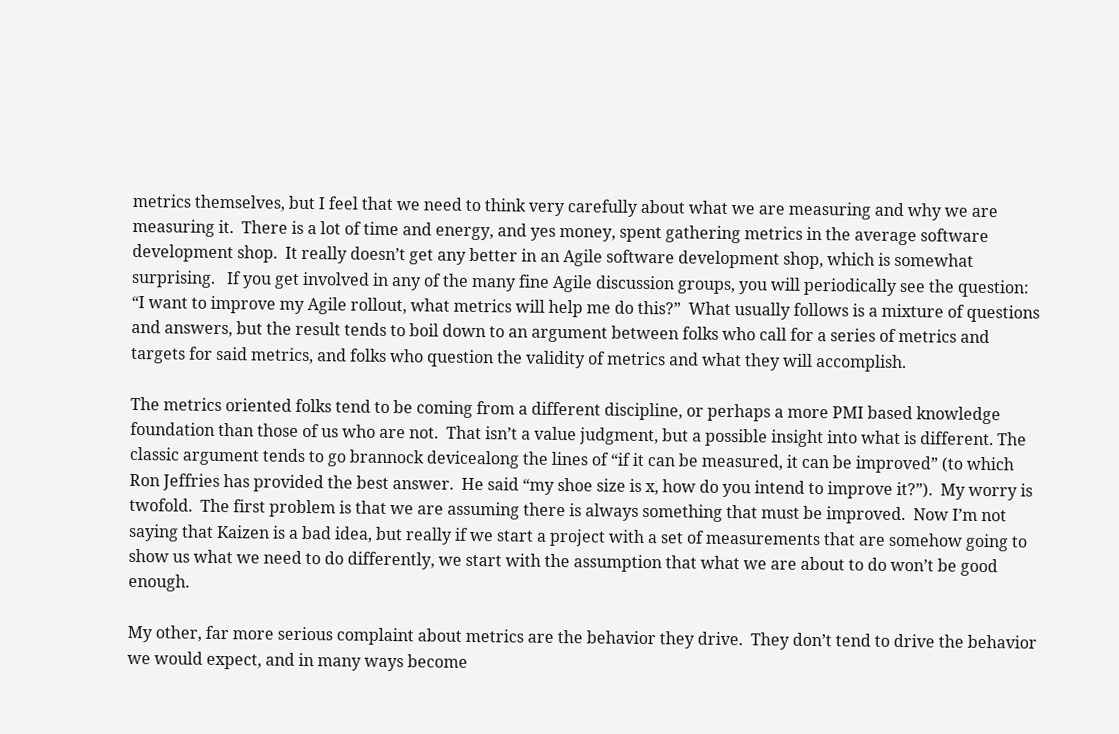metrics themselves, but I feel that we need to think very carefully about what we are measuring and why we are measuring it.  There is a lot of time and energy, and yes money, spent gathering metrics in the average software development shop.  It really doesn’t get any better in an Agile software development shop, which is somewhat surprising.   If you get involved in any of the many fine Agile discussion groups, you will periodically see the question:  “I want to improve my Agile rollout, what metrics will help me do this?”  What usually follows is a mixture of questions and answers, but the result tends to boil down to an argument between folks who call for a series of metrics and targets for said metrics, and folks who question the validity of metrics and what they will accomplish.

The metrics oriented folks tend to be coming from a different discipline, or perhaps a more PMI based knowledge foundation than those of us who are not.  That isn’t a value judgment, but a possible insight into what is different. The classic argument tends to go brannock devicealong the lines of “if it can be measured, it can be improved” (to which Ron Jeffries has provided the best answer.  He said “my shoe size is x, how do you intend to improve it?”).  My worry is twofold.  The first problem is that we are assuming there is always something that must be improved.  Now I’m not saying that Kaizen is a bad idea, but really if we start a project with a set of measurements that are somehow going to show us what we need to do differently, we start with the assumption that what we are about to do won’t be good enough.

My other, far more serious complaint about metrics are the behavior they drive.  They don’t tend to drive the behavior we would expect, and in many ways become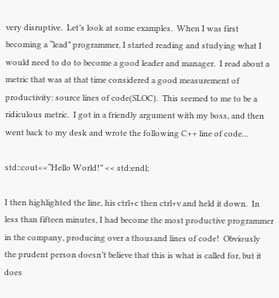very disruptive.  Let’s look at some examples.  When I was first becoming a “lead” programmer, I started reading and studying what I would need to do to become a good leader and manager.  I read about a metric that was at that time considered a good measurement of productivity: source lines of code(SLOC).  This seemed to me to be a ridiculous metric.  I got in a friendly argument with my boss, and then went back to my desk and wrote the following C++ line of code…

std::cout<<“Hello World!” << std:endl;

I then highlighted the line, his ctrl+c then ctrl+v and held it down.  In less than fifteen minutes, I had become the most productive programmer in the company, producing over a thousand lines of code!  Obviously the prudent person doesn’t believe that this is what is called for, but it does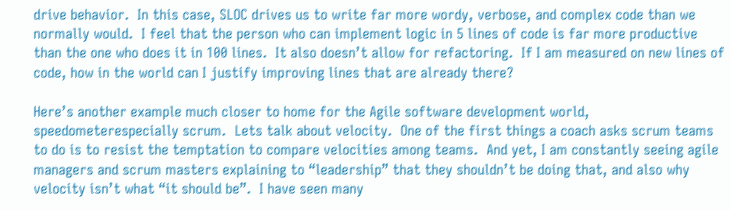drive behavior.  In this case, SLOC drives us to write far more wordy, verbose, and complex code than we normally would.  I feel that the person who can implement logic in 5 lines of code is far more productive than the one who does it in 100 lines.  It also doesn’t allow for refactoring.  If I am measured on new lines of code, how in the world can I justify improving lines that are already there?

Here’s another example much closer to home for the Agile software development world, speedometerespecially scrum.  Lets talk about velocity.  One of the first things a coach asks scrum teams to do is to resist the temptation to compare velocities among teams.  And yet, I am constantly seeing agile managers and scrum masters explaining to “leadership” that they shouldn’t be doing that, and also why velocity isn’t what “it should be”.  I have seen many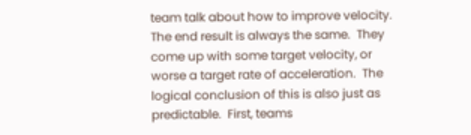team talk about how to improve velocity.  The end result is always the same.  They come up with some target velocity, or worse a target rate of acceleration.  The logical conclusion of this is also just as predictable.  First, teams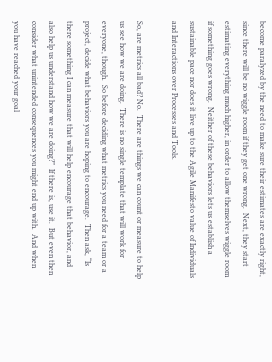become paralyzed by the need to make sure their estimates are exactly right, since there will be no wiggle room if they get one wrong.  Next, they start estimating everything much higher, in order to allow themselves wiggle room if something goes wrong.  Neither of these behaviors lets us establish a sustainable pace nor does it live up to the Agile Manifesto value of Individuals and Interactions over Processes and Tools.

So, are metrics all bad? No.  There are things we can count or measure to help us see how we are doing.  There is no single template that will work for everyone, though.  So before deciding what metrics you need for a team or a project, decide what behaviors you are hoping to encourage.  Then ask, “Is there something I can measure that will help encourage that behavior, and also help us understand how we are doing?”  If there is, use it.  But even then consider what unintended consequences you might end up with.  And when you have reached your goal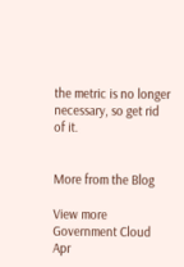the metric is no longer necessary, so get rid of it.


More from the Blog

View more Government Cloud
Apr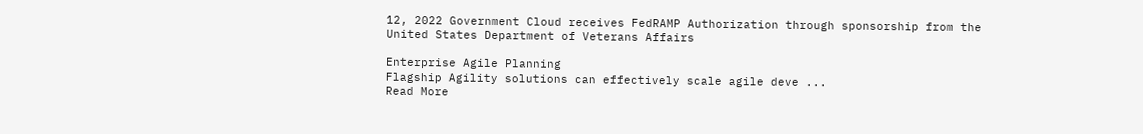12, 2022 Government Cloud receives FedRAMP Authorization through sponsorship from the United States Department of Veterans Affairs

Enterprise Agile Planning
Flagship Agility solutions can effectively scale agile deve ...
Read More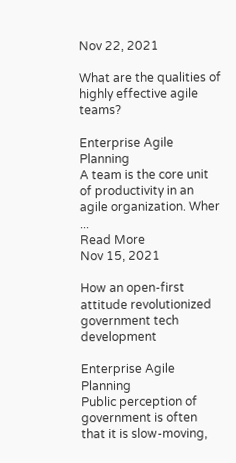Nov 22, 2021

What are the qualities of highly effective agile teams?

Enterprise Agile Planning
A team is the core unit of productivity in an agile organization. Wher ...
Read More
Nov 15, 2021

How an open-first attitude revolutionized government tech development

Enterprise Agile Planning
Public perception of government is often that it is slow-moving,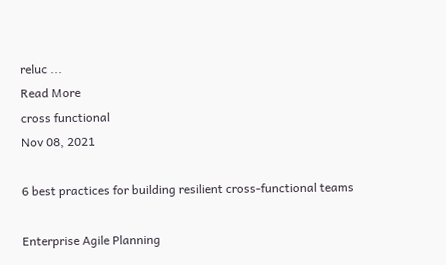reluc ...
Read More
cross functional
Nov 08, 2021

6 best practices for building resilient cross-functional teams

Enterprise Agile Planning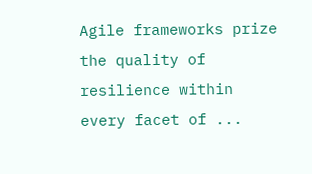Agile frameworks prize the quality of resilience within every facet of ...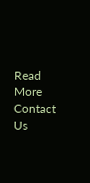Read More
Contact Us